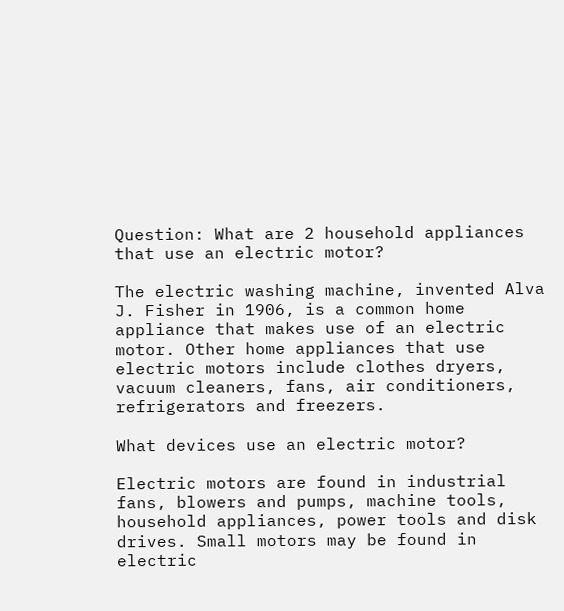Question: What are 2 household appliances that use an electric motor?

The electric washing machine, invented Alva J. Fisher in 1906, is a common home appliance that makes use of an electric motor. Other home appliances that use electric motors include clothes dryers, vacuum cleaners, fans, air conditioners, refrigerators and freezers.

What devices use an electric motor?

Electric motors are found in industrial fans, blowers and pumps, machine tools, household appliances, power tools and disk drives. Small motors may be found in electric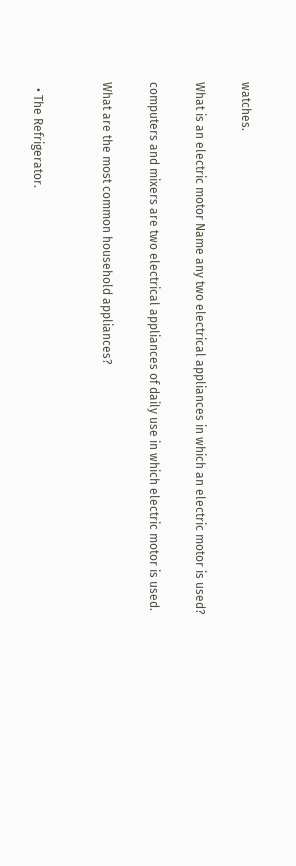watches.

What is an electric motor Name any two electrical appliances in which an electric motor is used?

computers and mixers are two electrical appliances of daily use in which electric motor is used.

What are the most common household appliances?


  • The Refrigerator.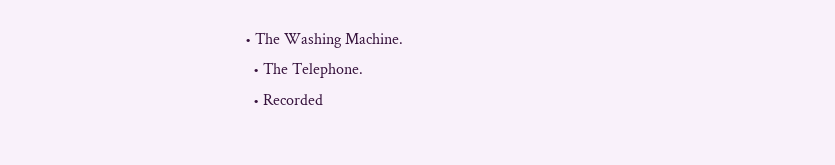• The Washing Machine.
  • The Telephone.
  • Recorded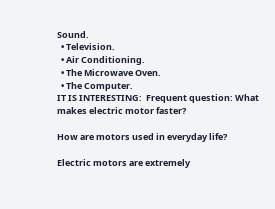Sound.
  • Television.
  • Air Conditioning.
  • The Microwave Oven.
  • The Computer.
IT IS INTERESTING:  Frequent question: What makes electric motor faster?

How are motors used in everyday life?

Electric motors are extremely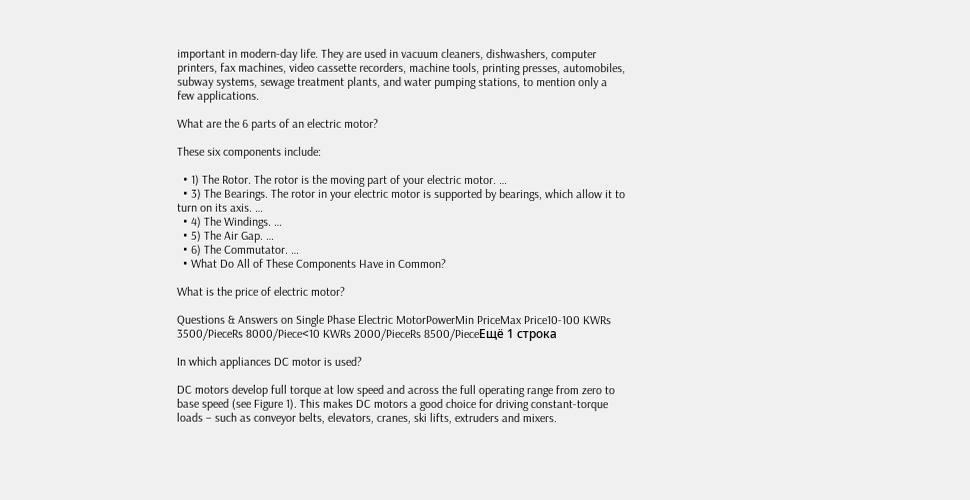important in modern-day life. They are used in vacuum cleaners, dishwashers, computer printers, fax machines, video cassette recorders, machine tools, printing presses, automobiles, subway systems, sewage treatment plants, and water pumping stations, to mention only a few applications.

What are the 6 parts of an electric motor?

These six components include:

  • 1) The Rotor. The rotor is the moving part of your electric motor. …
  • 3) The Bearings. The rotor in your electric motor is supported by bearings, which allow it to turn on its axis. …
  • 4) The Windings. …
  • 5) The Air Gap. …
  • 6) The Commutator. …
  • What Do All of These Components Have in Common?

What is the price of electric motor?

Questions & Answers on Single Phase Electric MotorPowerMin PriceMax Price10-100 KWRs 3500/PieceRs 8000/Piece<10 KWRs 2000/PieceRs 8500/PieceЕщё 1 строка

In which appliances DC motor is used?

DC motors develop full torque at low speed and across the full operating range from zero to base speed (see Figure 1). This makes DC motors a good choice for driving constant-torque loads – such as conveyor belts, elevators, cranes, ski lifts, extruders and mixers.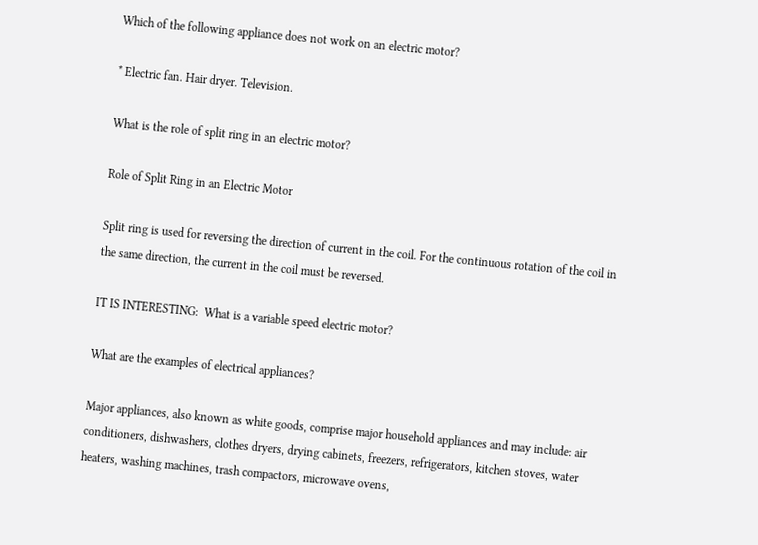Which of the following appliance does not work on an electric motor?

* Electric fan. Hair dryer. Television.

What is the role of split ring in an electric motor?

Role of Split Ring in an Electric Motor

Split ring is used for reversing the direction of current in the coil. For the continuous rotation of the coil in the same direction, the current in the coil must be reversed.

IT IS INTERESTING:  What is a variable speed electric motor?

What are the examples of electrical appliances?

Major appliances, also known as white goods, comprise major household appliances and may include: air conditioners, dishwashers, clothes dryers, drying cabinets, freezers, refrigerators, kitchen stoves, water heaters, washing machines, trash compactors, microwave ovens,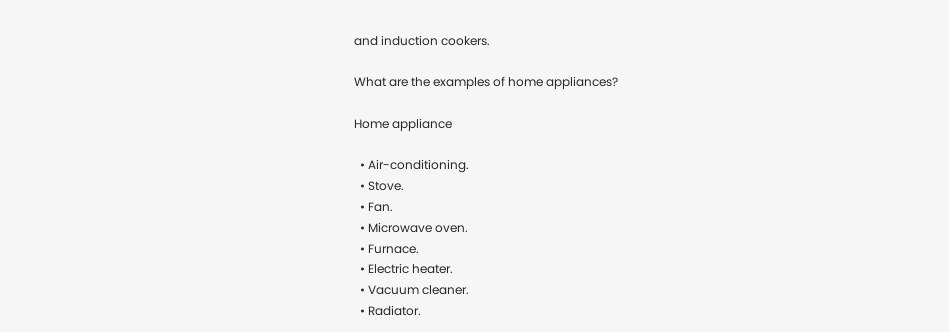and induction cookers.

What are the examples of home appliances?

Home appliance

  • Air-conditioning.
  • Stove.
  • Fan.
  • Microwave oven.
  • Furnace.
  • Electric heater.
  • Vacuum cleaner.
  • Radiator.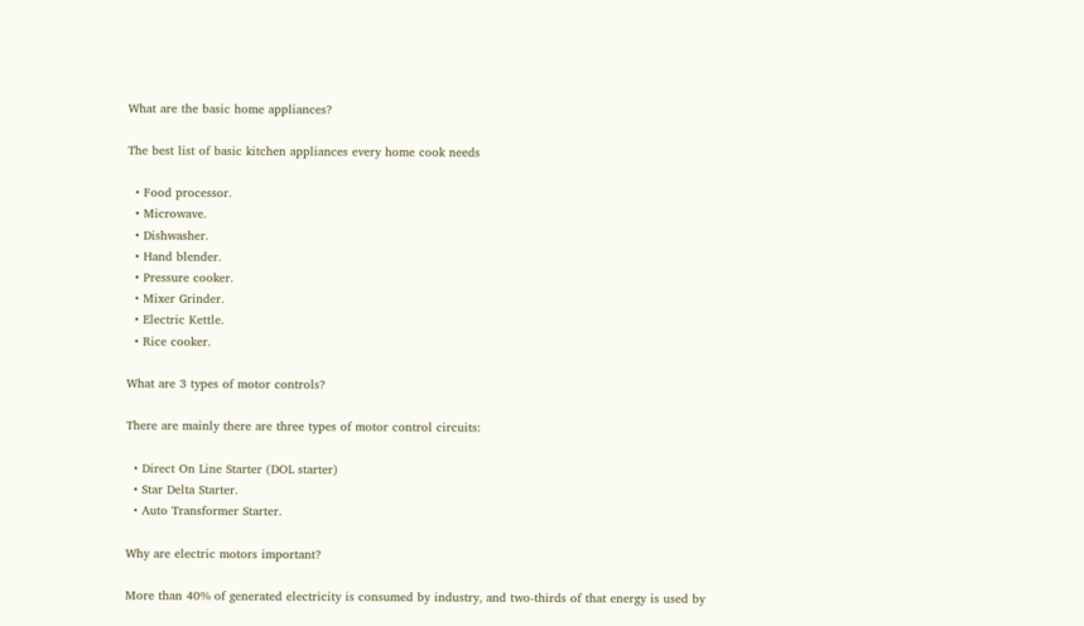What are the basic home appliances?

The best list of basic kitchen appliances every home cook needs

  • Food processor.
  • Microwave.
  • Dishwasher.
  • Hand blender.
  • Pressure cooker.
  • Mixer Grinder.
  • Electric Kettle.
  • Rice cooker.

What are 3 types of motor controls?

There are mainly there are three types of motor control circuits:

  • Direct On Line Starter (DOL starter)
  • Star Delta Starter.
  • Auto Transformer Starter.

Why are electric motors important?

More than 40% of generated electricity is consumed by industry, and two-thirds of that energy is used by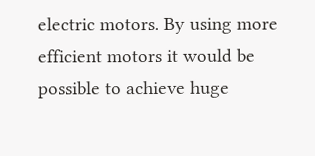electric motors. By using more efficient motors it would be possible to achieve huge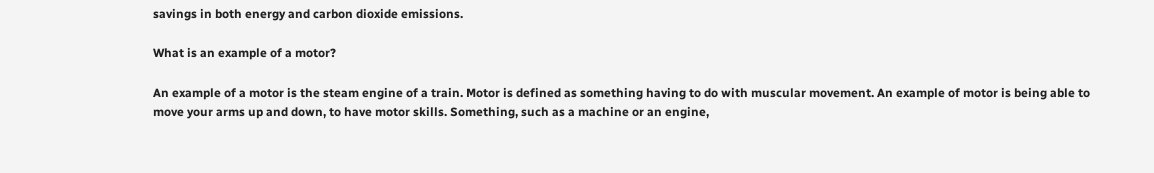savings in both energy and carbon dioxide emissions.

What is an example of a motor?

An example of a motor is the steam engine of a train. Motor is defined as something having to do with muscular movement. An example of motor is being able to move your arms up and down, to have motor skills. Something, such as a machine or an engine,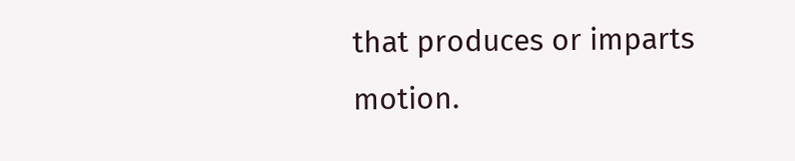that produces or imparts motion.